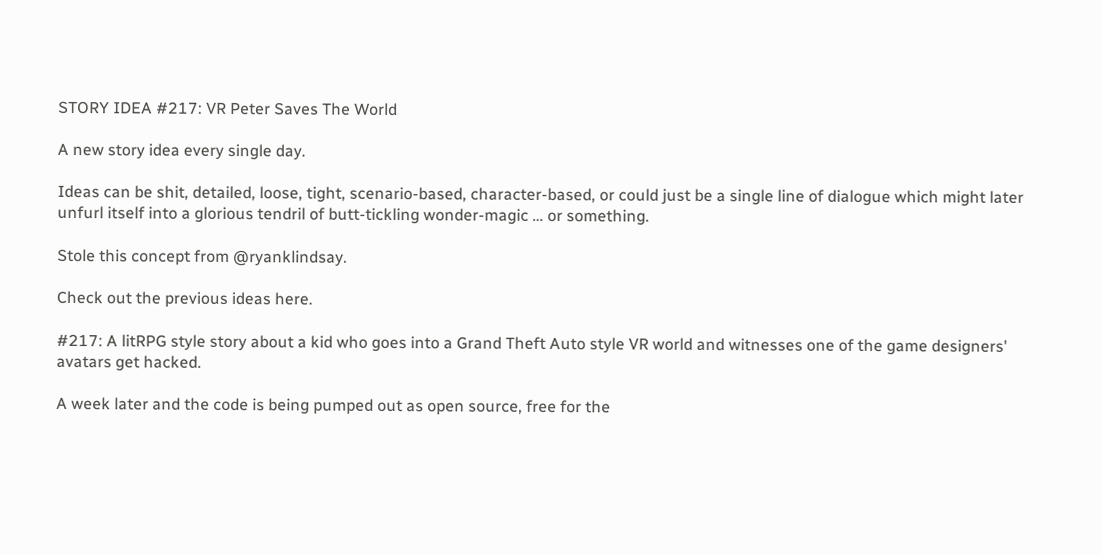STORY IDEA #217: VR Peter Saves The World

A new story idea every single day.

Ideas can be shit, detailed, loose, tight, scenario-based, character-based, or could just be a single line of dialogue which might later unfurl itself into a glorious tendril of butt-tickling wonder-magic … or something.

Stole this concept from @ryanklindsay.

Check out the previous ideas here.

#217: A litRPG style story about a kid who goes into a Grand Theft Auto style VR world and witnesses one of the game designers' avatars get hacked.

A week later and the code is being pumped out as open source, free for the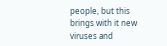people, but this brings with it new viruses and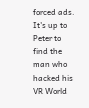forced ads.
It's up to Peter to find the man who hacked his VR World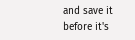and save it before it's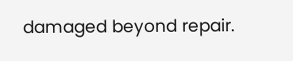damaged beyond repair.